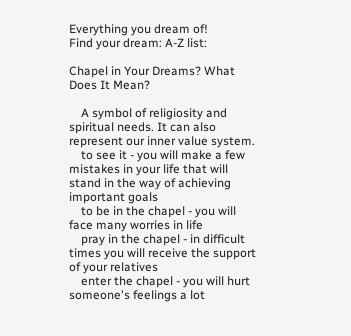Everything you dream of!
Find your dream: A-Z list:

Chapel in Your Dreams? What Does It Mean?

    A symbol of religiosity and spiritual needs. It can also represent our inner value system.
    to see it - you will make a few mistakes in your life that will stand in the way of achieving important goals
    to be in the chapel - you will face many worries in life
    pray in the chapel - in difficult times you will receive the support of your relatives
    enter the chapel - you will hurt someone's feelings a lot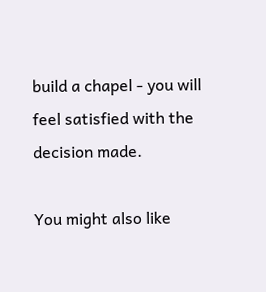build a chapel - you will feel satisfied with the decision made.

You might also like